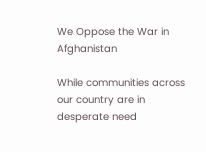We Oppose the War in Afghanistan

While communities across our country are in desperate need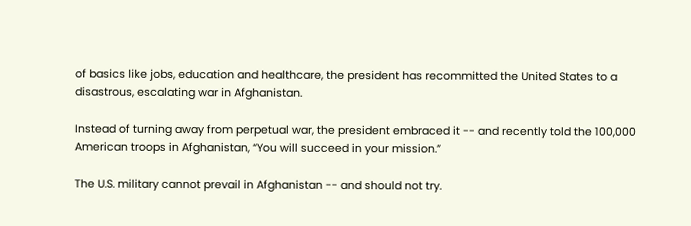of basics like jobs, education and healthcare, the president has recommitted the United States to a disastrous, escalating war in Afghanistan.

Instead of turning away from perpetual war, the president embraced it -- and recently told the 100,000 American troops in Afghanistan, “You will succeed in your mission.”

The U.S. military cannot prevail in Afghanistan -- and should not try.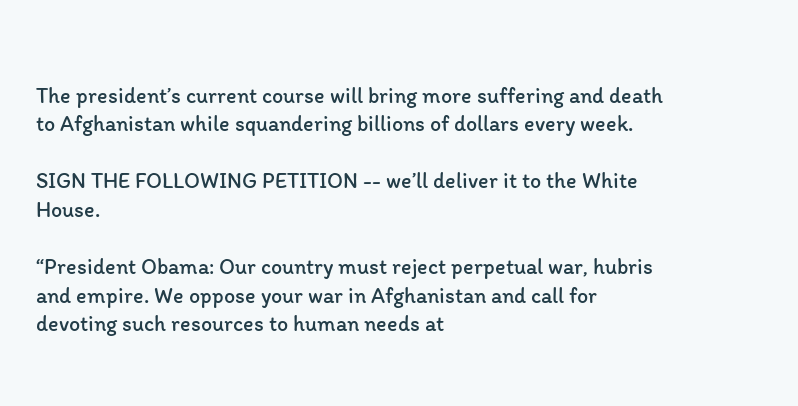The president’s current course will bring more suffering and death to Afghanistan while squandering billions of dollars every week.

SIGN THE FOLLOWING PETITION -- we’ll deliver it to the White House.

“President Obama: Our country must reject perpetual war, hubris and empire. We oppose your war in Afghanistan and call for devoting such resources to human needs at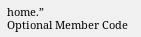home.”
Optional Member Code